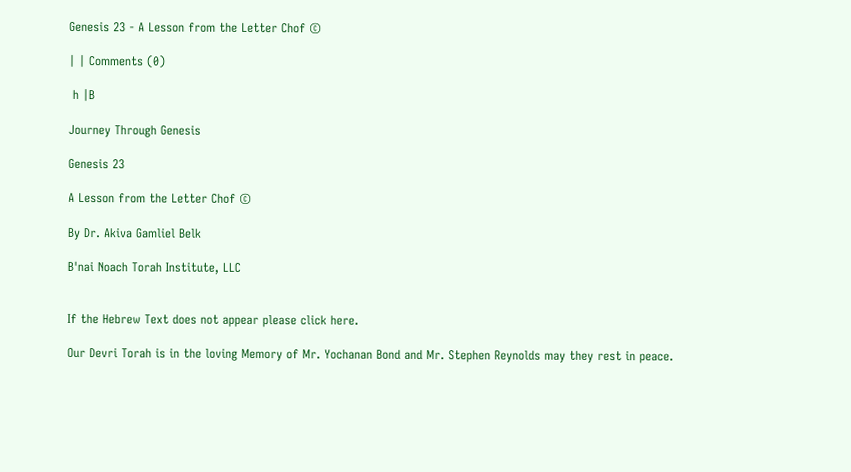Genesis 23 - A Lesson from the Letter Chof ©

| | Comments (0)

 h |B

Journey Through Genesis

Genesis 23

A Lesson from the Letter Chof ©

By Dr. Akiva Gamliel Belk

B'nai Noach Torah Institute, LLC


If the Hebrew Text does not appear please click here.

Our Devri Torah is in the loving Memory of Mr. Yochanan Bond and Mr. Stephen Reynolds may they rest in peace.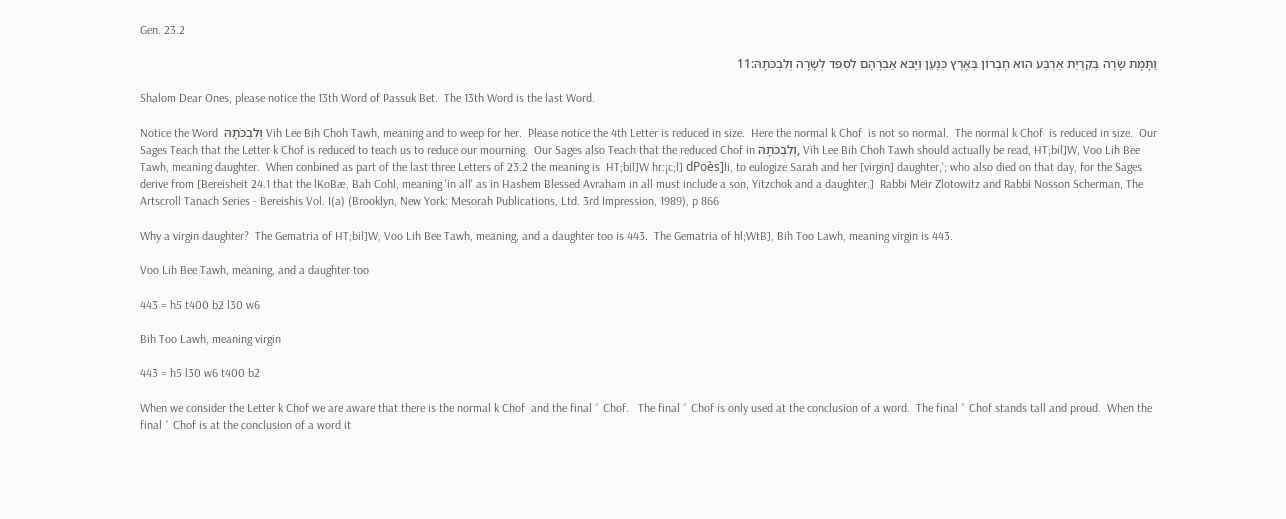Gen. 23.2

וַתָּמָת שָׂרָה בְּקִרְיַת אַרְבַּע הִוא חֶבְרוֹן בְּאֶרֶץ כְּנָעַן וַיָּבֹא אַבְרָהָם לִסְפֹּד לְשָׂרָה וְלִבְכֹּתָהּ:11

Shalom Dear Ones, please notice the 13th Word of Passuk Bet.  The 13th Word is the last Word.

Notice the Word  וְלִבְכֹּתָהּ Vih Lee Bih Choh Tawh, meaning and to weep for her.  Please notice the 4th Letter is reduced in size.  Here the normal k Chof  is not so normal.  The normal k Chof  is reduced in size.  Our Sages Teach that the Letter k Chof is reduced to teach us to reduce our mourning.  Our Sages also Teach that the reduced Chof in וְלִבְכֹּתָהּ, Vih Lee Bih Choh Tawh should actually be read, HT;bil]W, Voo Lih Bee Tawh, meaning daughter.  When conbined as part of the last three Letters of 23.2 the meaning is  HT;bil]W hr:¡c;l] dPoès]li, to eulogize Sarah and her [virgin] daughter,'; who also died on that day, for the Sages derive from [Bereisheit 24.1 that the lKoBæ, Bah Cohl, meaning 'in all' as in Hashem Blessed Avraham in all must include a son, Yitzchok and a daughter.]  Rabbi Meir Zlotowitz and Rabbi Nosson Scherman, The Artscroll Tanach Series - Bereishis Vol. I(a) (Brooklyn, New York: Mesorah Publications, Ltd. 3rd Impression, 1989), p 866

Why a virgin daughter?  The Gematria of HT;bil]W, Voo Lih Bee Tawh, meaning, and a daughter too is 443.  The Gematria of hl;WtB], Bih Too Lawh, meaning virgin is 443.

Voo Lih Bee Tawh, meaning, and a daughter too

443 = h5 t400 b2 l30 w6

Bih Too Lawh, meaning virgin

443 = h5 l30 w6 t400 b2

When we consider the Letter k Chof we are aware that there is the normal k Chof  and the final ˚ Chof.   The final ˚ Chof is only used at the conclusion of a word.  The final ˚ Chof stands tall and proud.  When the final ˚ Chof is at the conclusion of a word it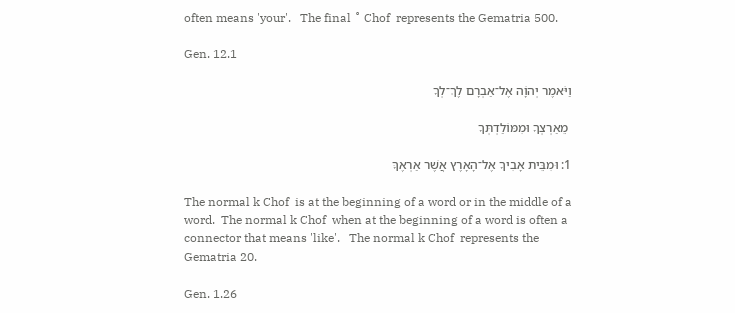often means 'your'.   The final ˚ Chof  represents the Gematria 500.

Gen. 12.1

וַיֹּאמֶר יְהוָֹה אֶל־אַבְרָם לֶךְ־לְךָ

 מֵאַרְצְךָ וּמִמּוֹלַדְתְּךָ

1: וּמִבֵּית אָבִיךָ אֶל־הָאָרֶץ אֲשֶׁר אַרְאֶךָּ

The normal k Chof  is at the beginning of a word or in the middle of a word.  The normal k Chof  when at the beginning of a word is often a connector that means 'like'.   The normal k Chof  represents the Gematria 20.

Gen. 1.26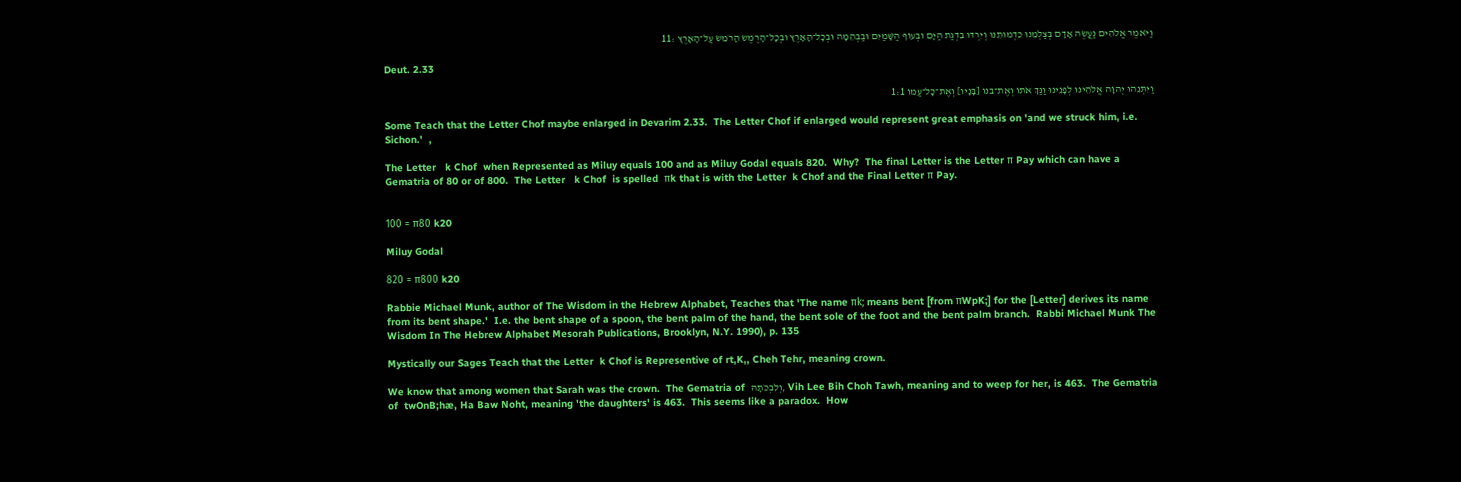וַיֹּאמֶר אֱלֹהִים נַעֲשֶׂה אָדָם בְּצַלְמֵנוּ כִּדְמוּתֵנוּ וְיִרְדּוּ בִדְגַת הַיָּם וּבְעוֹף הַשָּׁמַיִם וּבַבְּהֵמָה וּבְכָל־הָאָרֶץ וּבְכָל־הָרֶמֶשׂ הָרֹמֵשׂ עַל־הָאָרֶץ :11

Deut. 2.33

וַיִּתְּנֵהוּ יְהוָֹה אֱלֹהֵינוּ לְפָנֵינוּ וַנַּךְ אֹתוֹ וְאֶת־בנו [בָּנָיו] וְאֶת־כָּל־עַמּוֹ 1:1

Some Teach that the Letter Chof maybe enlarged in Devarim 2.33.  The Letter Chof if enlarged would represent great emphasis on 'and we struck him, i.e. Sichon.'  ,

The Letter   k Chof  when Represented as Miluy equals 100 and as Miluy Godal equals 820.  Why?  The final Letter is the Letter π Pay which can have a Gematria of 80 or of 800.  The Letter   k Chof  is spelled  πk that is with the Letter  k Chof and the Final Letter π Pay.


100 = π80 k20

Miluy Godal

820 = π800 k20

Rabbie Michael Munk, author of The Wisdom in the Hebrew Alphabet, Teaches that 'The name πk; means bent [from πWpK;] for the [Letter] derives its name from its bent shape.'  I.e. the bent shape of a spoon, the bent palm of the hand, the bent sole of the foot and the bent palm branch.  Rabbi Michael Munk The Wisdom In The Hebrew Alphabet Mesorah Publications, Brooklyn, N.Y. 1990), p. 135

Mystically our Sages Teach that the Letter  k Chof is Representive of rt,K,, Cheh Tehr, meaning crown.

We know that among women that Sarah was the crown.  The Gematria of  וְלִבְכֹּתָהּ, Vih Lee Bih Choh Tawh, meaning and to weep for her, is 463.  The Gematria of  twOnB;hæ, Ha Baw Noht, meaning 'the daughters' is 463.  This seems like a paradox.  How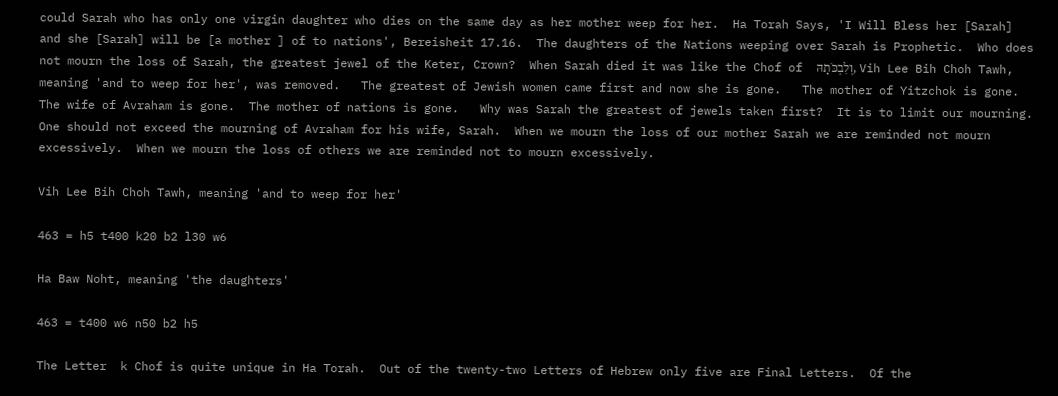could Sarah who has only one virgin daughter who dies on the same day as her mother weep for her.  Ha Torah Says, 'I Will Bless her [Sarah] and she [Sarah] will be [a mother ] of to nations', Bereisheit 17.16.  The daughters of the Nations weeping over Sarah is Prophetic.  Who does not mourn the loss of Sarah, the greatest jewel of the Keter, Crown?  When Sarah died it was like the Chof of  וְלִבְכֹּתָהּ, Vih Lee Bih Choh Tawh, meaning 'and to weep for her', was removed.   The greatest of Jewish women came first and now she is gone.   The mother of Yitzchok is gone.  The wife of Avraham is gone.  The mother of nations is gone.   Why was Sarah the greatest of jewels taken first?  It is to limit our mourning.  One should not exceed the mourning of Avraham for his wife, Sarah.  When we mourn the loss of our mother Sarah we are reminded not mourn excessively.  When we mourn the loss of others we are reminded not to mourn excessively.

Vih Lee Bih Choh Tawh, meaning 'and to weep for her'

463 = h5 t400 k20 b2 l30 w6

Ha Baw Noht, meaning 'the daughters'

463 = t400 w6 n50 b2 h5

The Letter  k Chof is quite unique in Ha Torah.  Out of the twenty-two Letters of Hebrew only five are Final Letters.  Of the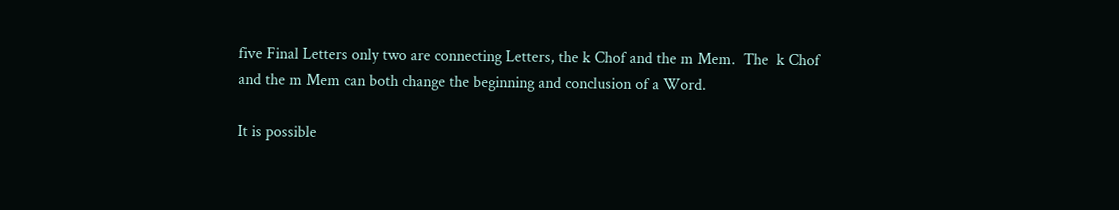five Final Letters only two are connecting Letters, the k Chof and the m Mem.  The  k Chof and the m Mem can both change the beginning and conclusion of a Word.

It is possible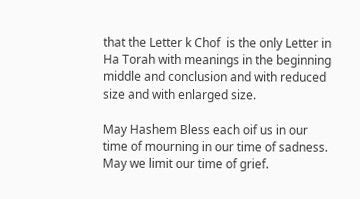that the Letter k Chof  is the only Letter in Ha Torah with meanings in the beginning middle and conclusion and with reduced size and with enlarged size.

May Hashem Bless each oif us in our time of mourning in our time of sadness.  May we limit our time of grief.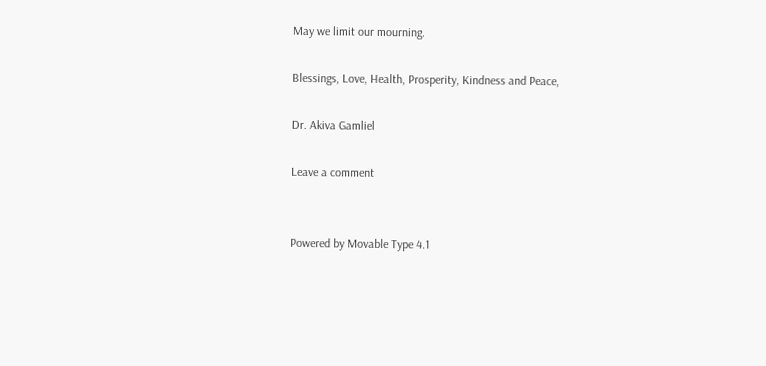May we limit our mourning.

Blessings, Love, Health, Prosperity, Kindness and Peace,

Dr. Akiva Gamliel

Leave a comment


Powered by Movable Type 4.1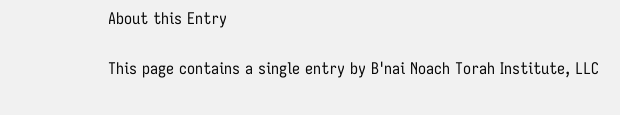About this Entry

This page contains a single entry by B'nai Noach Torah Institute, LLC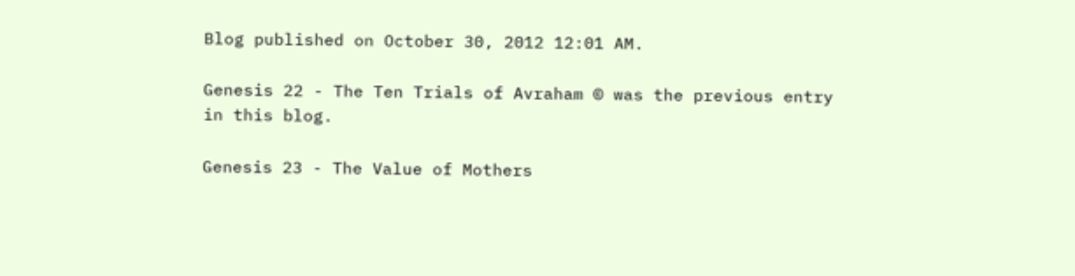Blog published on October 30, 2012 12:01 AM.

Genesis 22 - The Ten Trials of Avraham © was the previous entry in this blog.

Genesis 23 - The Value of Mothers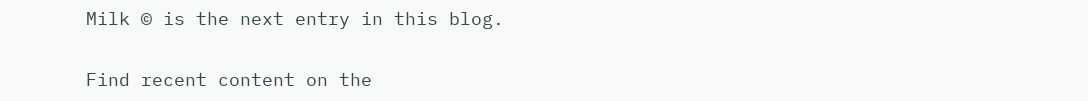Milk © is the next entry in this blog.

Find recent content on the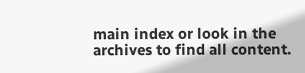main index or look in the archives to find all content.